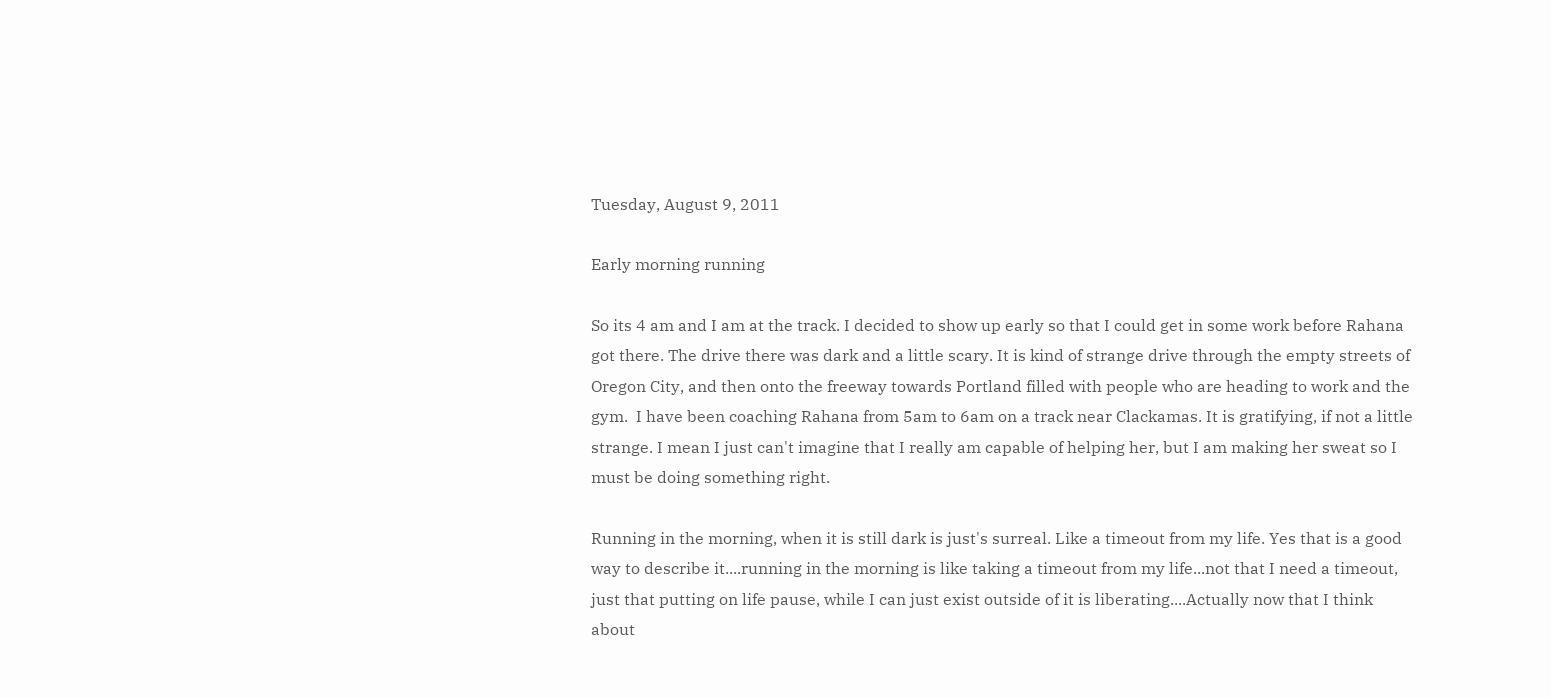Tuesday, August 9, 2011

Early morning running

So its 4 am and I am at the track. I decided to show up early so that I could get in some work before Rahana got there. The drive there was dark and a little scary. It is kind of strange drive through the empty streets of Oregon City, and then onto the freeway towards Portland filled with people who are heading to work and the gym.  I have been coaching Rahana from 5am to 6am on a track near Clackamas. It is gratifying, if not a little strange. I mean I just can't imagine that I really am capable of helping her, but I am making her sweat so I must be doing something right.

Running in the morning, when it is still dark is just's surreal. Like a timeout from my life. Yes that is a good way to describe it....running in the morning is like taking a timeout from my life...not that I need a timeout, just that putting on life pause, while I can just exist outside of it is liberating....Actually now that I think about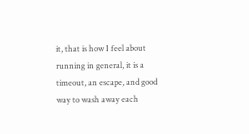it, that is how I feel about running in general, it is a timeout, an escape, and good way to wash away each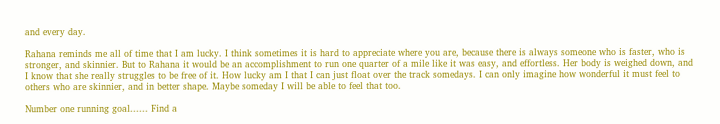and every day.

Rahana reminds me all of time that I am lucky. I think sometimes it is hard to appreciate where you are, because there is always someone who is faster, who is stronger, and skinnier. But to Rahana it would be an accomplishment to run one quarter of a mile like it was easy, and effortless. Her body is weighed down, and I know that she really struggles to be free of it. How lucky am I that I can just float over the track somedays. I can only imagine how wonderful it must feel to others who are skinnier, and in better shape. Maybe someday I will be able to feel that too.

Number one running goal...... Find a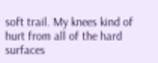soft trail. My knees kind of hurt from all of the hard surfaces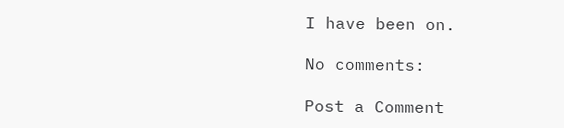I have been on.

No comments:

Post a Comment